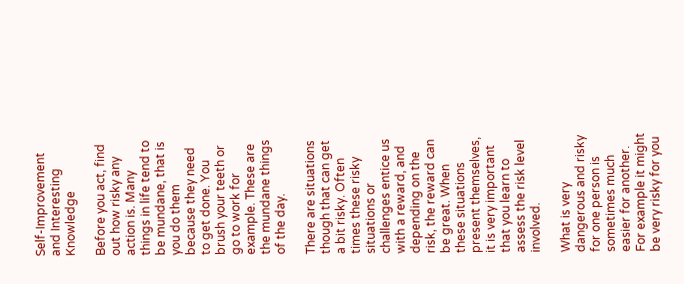Self-Improvement and Interesting Knowledge

Before you act, find out how risky any action is. Many things in life tend to be mundane, that is you do them because they need to get done. You brush your teeth or go to work for example. These are the mundane things of the day.

There are situations though that can get a bit risky. Often times these risky situations or challenges entice us with a reward, and depending on the risk, the reward can be great. When these situations present themselves, it is very important that you learn to assess the risk level involved.

What is very dangerous and risky for one person is sometimes much easier for another. For example it might be very risky for you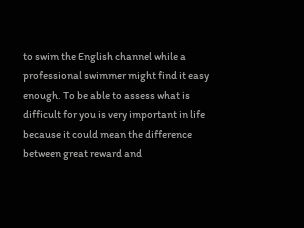to swim the English channel while a professional swimmer might find it easy enough. To be able to assess what is difficult for you is very important in life because it could mean the difference between great reward and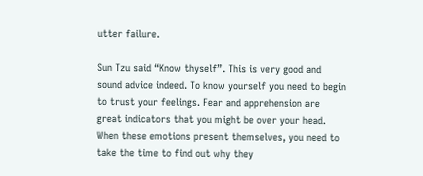utter failure.

Sun Tzu said “Know thyself”. This is very good and sound advice indeed. To know yourself you need to begin to trust your feelings. Fear and apprehension are great indicators that you might be over your head. When these emotions present themselves, you need to take the time to find out why they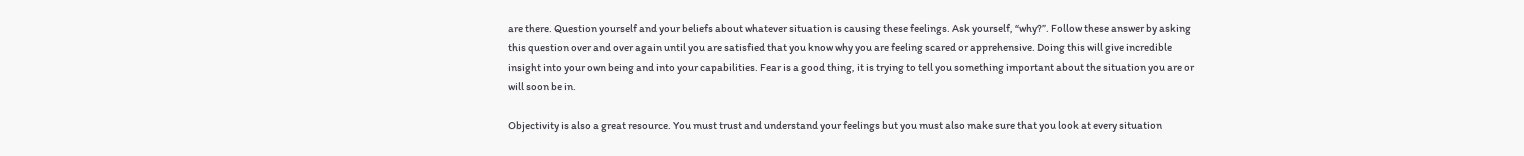are there. Question yourself and your beliefs about whatever situation is causing these feelings. Ask yourself, “why?”. Follow these answer by asking this question over and over again until you are satisfied that you know why you are feeling scared or apprehensive. Doing this will give incredible insight into your own being and into your capabilities. Fear is a good thing, it is trying to tell you something important about the situation you are or will soon be in.

Objectivity is also a great resource. You must trust and understand your feelings but you must also make sure that you look at every situation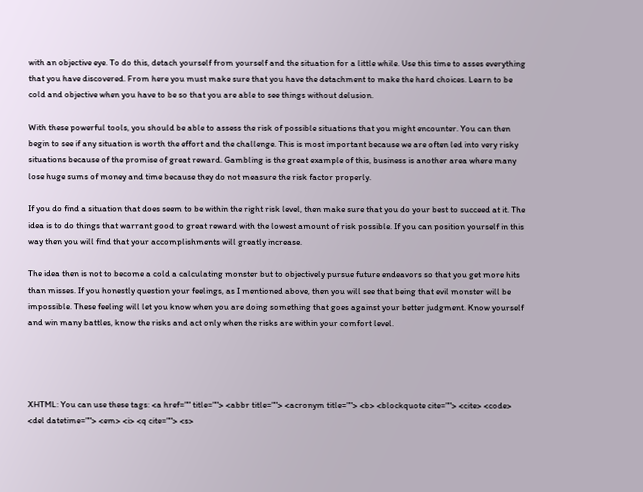with an objective eye. To do this, detach yourself from yourself and the situation for a little while. Use this time to asses everything that you have discovered. From here you must make sure that you have the detachment to make the hard choices. Learn to be cold and objective when you have to be so that you are able to see things without delusion.

With these powerful tools, you should be able to assess the risk of possible situations that you might encounter. You can then begin to see if any situation is worth the effort and the challenge. This is most important because we are often led into very risky situations because of the promise of great reward. Gambling is the great example of this, business is another area where many lose huge sums of money and time because they do not measure the risk factor properly.

If you do find a situation that does seem to be within the right risk level, then make sure that you do your best to succeed at it. The idea is to do things that warrant good to great reward with the lowest amount of risk possible. If you can position yourself in this way then you will find that your accomplishments will greatly increase.

The idea then is not to become a cold a calculating monster but to objectively pursue future endeavors so that you get more hits than misses. If you honestly question your feelings, as I mentioned above, then you will see that being that evil monster will be impossible. These feeling will let you know when you are doing something that goes against your better judgment. Know yourself and win many battles, know the risks and act only when the risks are within your comfort level.




XHTML: You can use these tags: <a href="" title=""> <abbr title=""> <acronym title=""> <b> <blockquote cite=""> <cite> <code> <del datetime=""> <em> <i> <q cite=""> <s>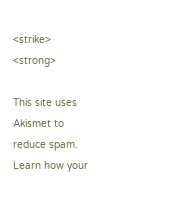<strike> <strong>

This site uses Akismet to reduce spam. Learn how your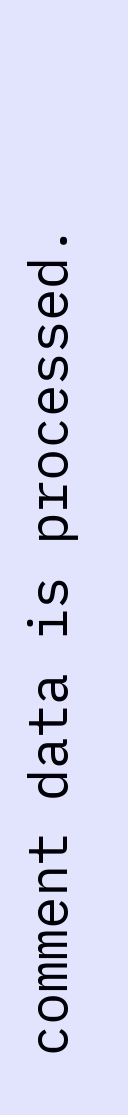comment data is processed.